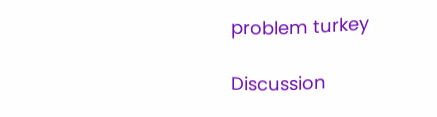problem turkey

Discussion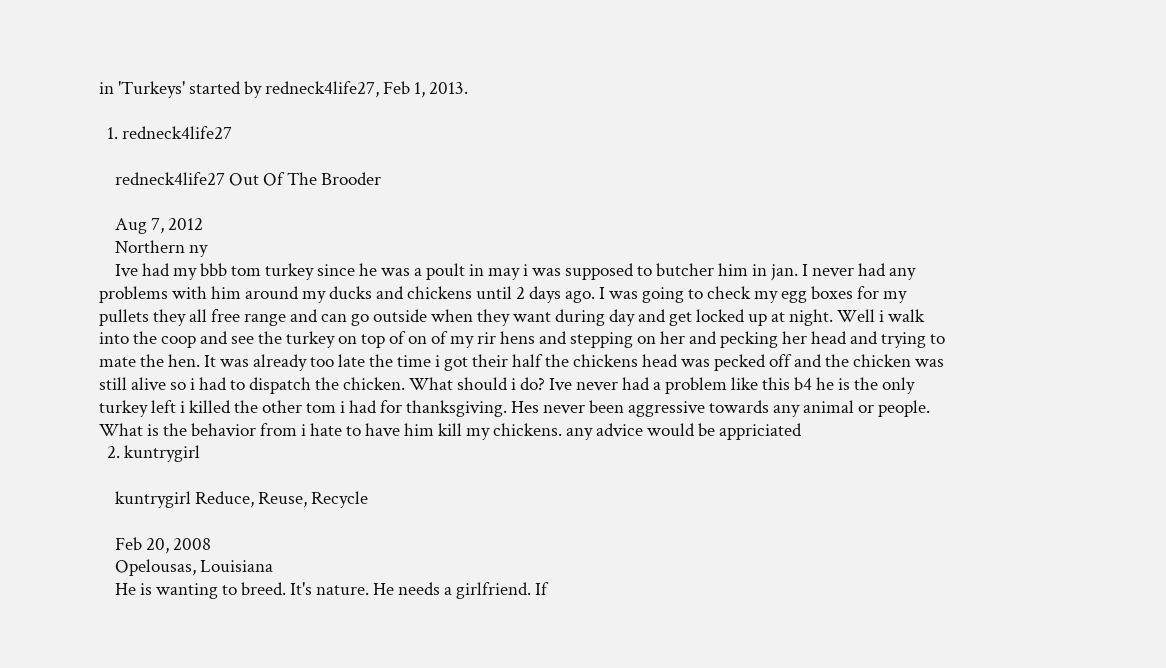in 'Turkeys' started by redneck4life27, Feb 1, 2013.

  1. redneck4life27

    redneck4life27 Out Of The Brooder

    Aug 7, 2012
    Northern ny
    Ive had my bbb tom turkey since he was a poult in may i was supposed to butcher him in jan. I never had any problems with him around my ducks and chickens until 2 days ago. I was going to check my egg boxes for my pullets they all free range and can go outside when they want during day and get locked up at night. Well i walk into the coop and see the turkey on top of on of my rir hens and stepping on her and pecking her head and trying to mate the hen. It was already too late the time i got their half the chickens head was pecked off and the chicken was still alive so i had to dispatch the chicken. What should i do? Ive never had a problem like this b4 he is the only turkey left i killed the other tom i had for thanksgiving. Hes never been aggressive towards any animal or people. What is the behavior from i hate to have him kill my chickens. any advice would be appriciated
  2. kuntrygirl

    kuntrygirl Reduce, Reuse, Recycle

    Feb 20, 2008
    Opelousas, Louisiana
    He is wanting to breed. It's nature. He needs a girlfriend. If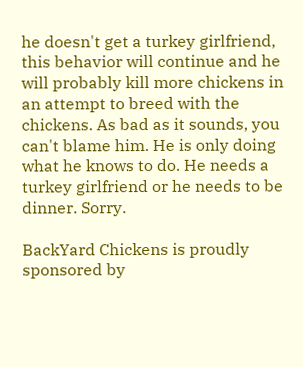he doesn't get a turkey girlfriend, this behavior will continue and he will probably kill more chickens in an attempt to breed with the chickens. As bad as it sounds, you can't blame him. He is only doing what he knows to do. He needs a turkey girlfriend or he needs to be dinner. Sorry.

BackYard Chickens is proudly sponsored by